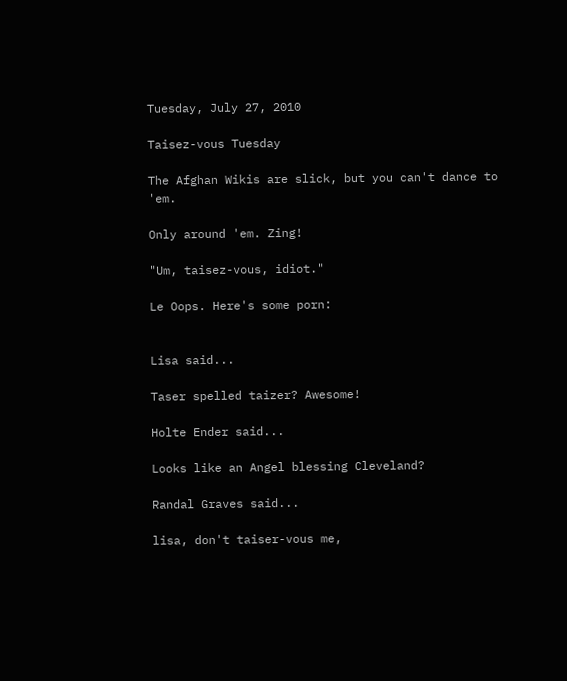Tuesday, July 27, 2010

Taisez-vous Tuesday

The Afghan Wikis are slick, but you can't dance to 'em.

Only around 'em. Zing!

"Um, taisez-vous, idiot."

Le Oops. Here's some porn:


Lisa said...

Taser spelled taizer? Awesome!

Holte Ender said...

Looks like an Angel blessing Cleveland?

Randal Graves said...

lisa, don't taiser-vous me,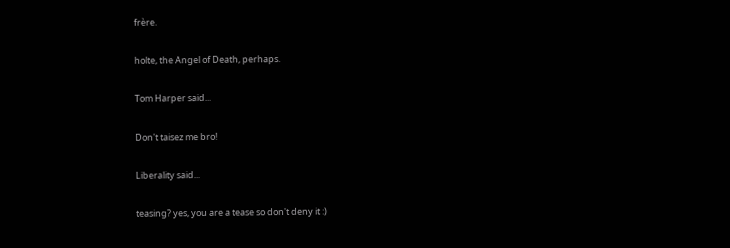frère.

holte, the Angel of Death, perhaps.

Tom Harper said...

Don't taisez me bro!

Liberality said...

teasing? yes, you are a tease so don't deny it :)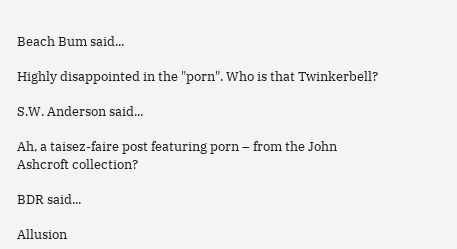Beach Bum said...

Highly disappointed in the "porn". Who is that Twinkerbell?

S.W. Anderson said...

Ah, a taisez-faire post featuring porn – from the John Ashcroft collection?

BDR said...

Allusion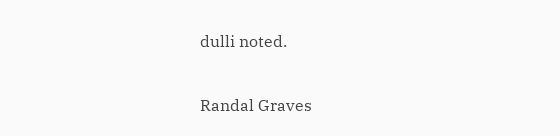dulli noted.

Randal Graves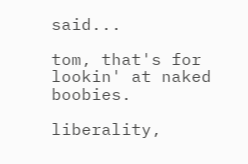said...

tom, that's for lookin' at naked boobies.

liberality,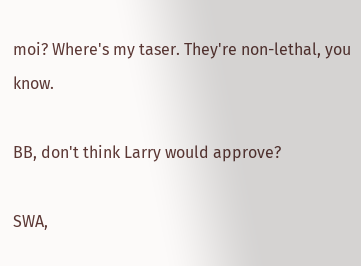moi? Where's my taser. They're non-lethal, you know.

BB, don't think Larry would approve?

SWA,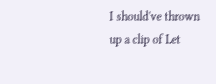I should've thrown up a clip of Let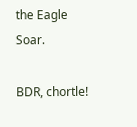the Eagle Soar.

BDR, chortle!